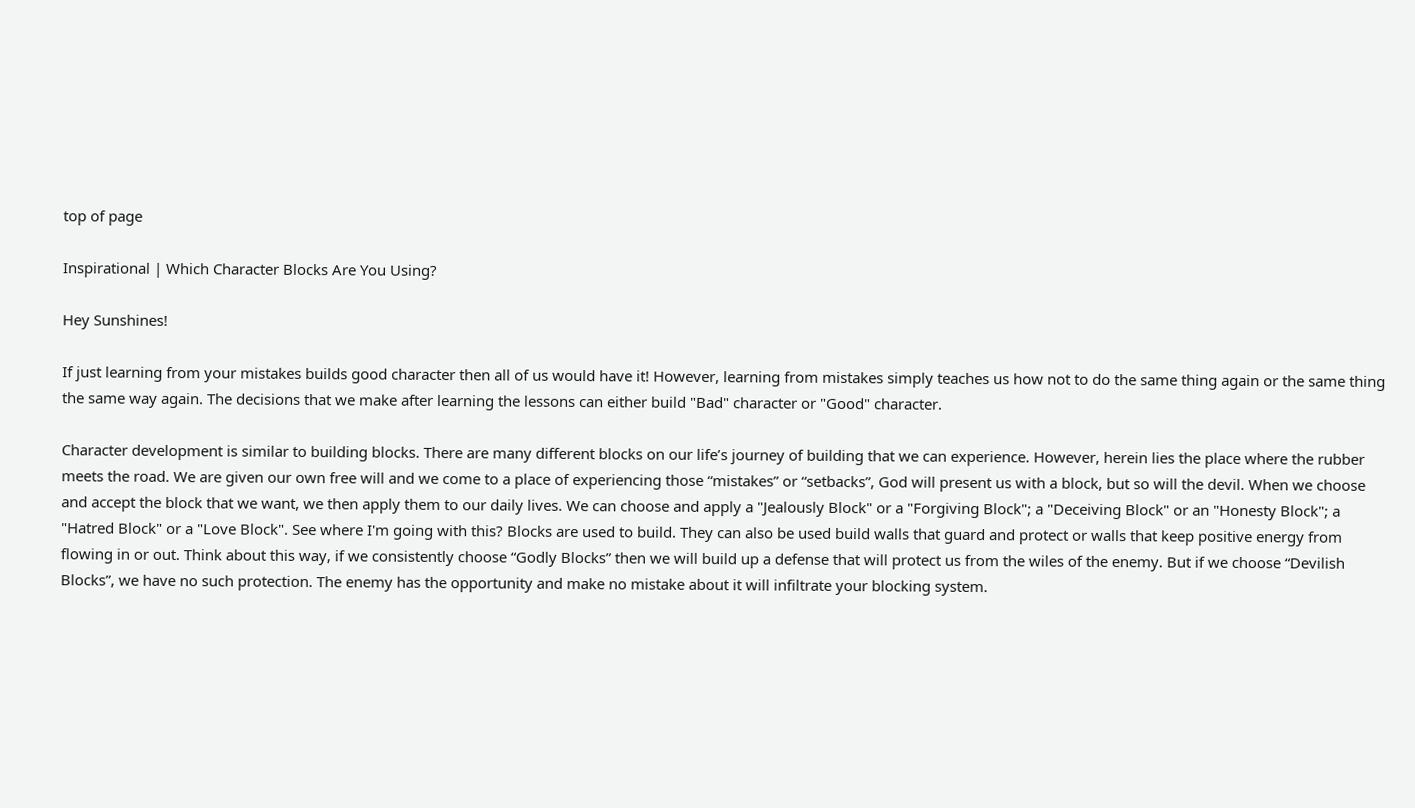top of page

Inspirational | Which Character Blocks Are You Using?

Hey Sunshines!

If just learning from your mistakes builds good character then all of us would have it! However, learning from mistakes simply teaches us how not to do the same thing again or the same thing the same way again. The decisions that we make after learning the lessons can either build "Bad" character or "Good" character.

Character development is similar to building blocks. There are many different blocks on our life’s journey of building that we can experience. However, herein lies the place where the rubber meets the road. We are given our own free will and we come to a place of experiencing those “mistakes” or “setbacks”, God will present us with a block, but so will the devil. When we choose and accept the block that we want, we then apply them to our daily lives. We can choose and apply a "Jealously Block" or a "Forgiving Block"; a "Deceiving Block" or an "Honesty Block"; a "Hatred Block" or a "Love Block". See where I'm going with this? Blocks are used to build. They can also be used build walls that guard and protect or walls that keep positive energy from flowing in or out. Think about this way, if we consistently choose “Godly Blocks” then we will build up a defense that will protect us from the wiles of the enemy. But if we choose “Devilish Blocks”, we have no such protection. The enemy has the opportunity and make no mistake about it will infiltrate your blocking system.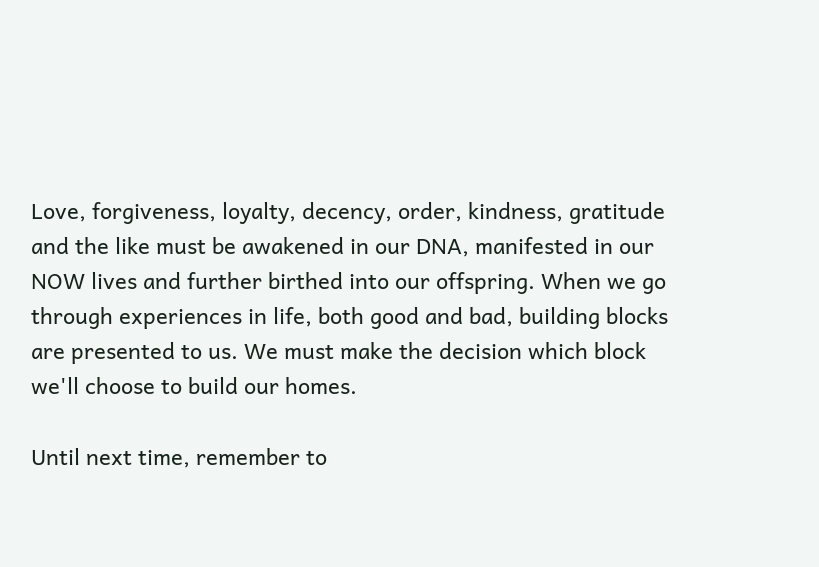Love, forgiveness, loyalty, decency, order, kindness, gratitude and the like must be awakened in our DNA, manifested in our NOW lives and further birthed into our offspring. When we go through experiences in life, both good and bad, building blocks are presented to us. We must make the decision which block we'll choose to build our homes.

Until next time, remember to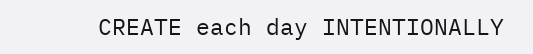CREATE each day INTENTIONALLY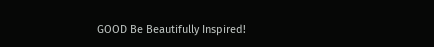GOOD Be Beautifully Inspired!